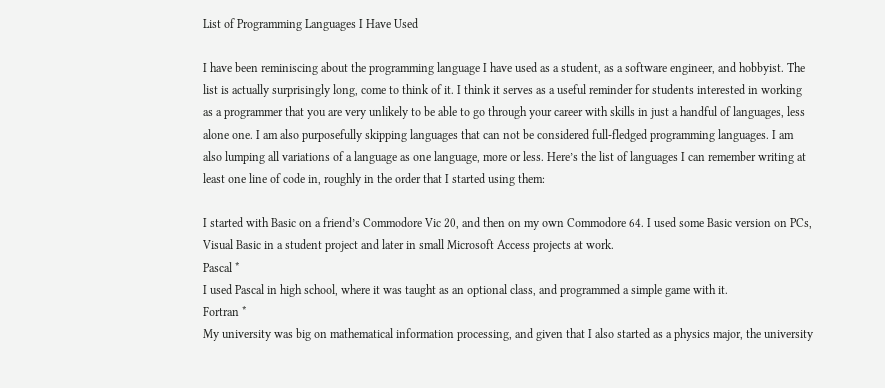List of Programming Languages I Have Used

I have been reminiscing about the programming language I have used as a student, as a software engineer, and hobbyist. The list is actually surprisingly long, come to think of it. I think it serves as a useful reminder for students interested in working as a programmer that you are very unlikely to be able to go through your career with skills in just a handful of languages, less alone one. I am also purposefully skipping languages that can not be considered full-fledged programming languages. I am also lumping all variations of a language as one language, more or less. Here’s the list of languages I can remember writing at least one line of code in, roughly in the order that I started using them:

I started with Basic on a friend’s Commodore Vic 20, and then on my own Commodore 64. I used some Basic version on PCs, Visual Basic in a student project and later in small Microsoft Access projects at work.
Pascal *
I used Pascal in high school, where it was taught as an optional class, and programmed a simple game with it.
Fortran *
My university was big on mathematical information processing, and given that I also started as a physics major, the university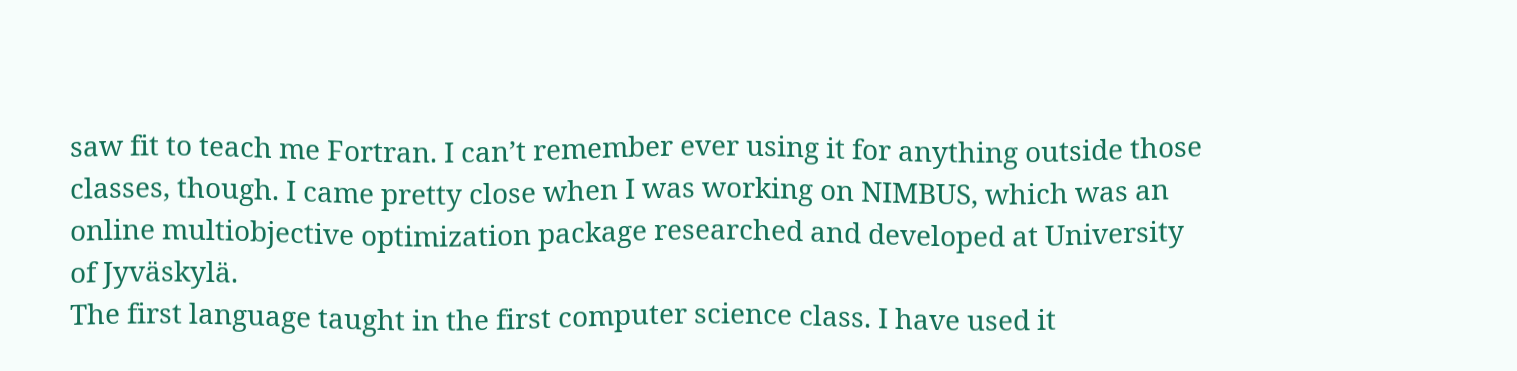saw fit to teach me Fortran. I can’t remember ever using it for anything outside those classes, though. I came pretty close when I was working on NIMBUS, which was an online multiobjective optimization package researched and developed at University of Jyväskylä.
The first language taught in the first computer science class. I have used it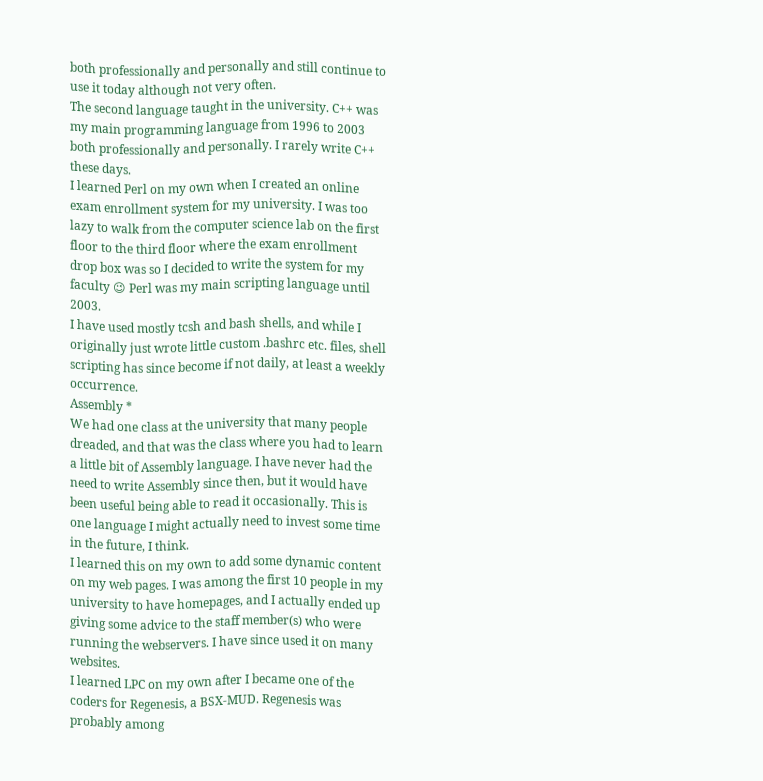both professionally and personally and still continue to use it today although not very often.
The second language taught in the university. C++ was my main programming language from 1996 to 2003 both professionally and personally. I rarely write C++ these days.
I learned Perl on my own when I created an online exam enrollment system for my university. I was too lazy to walk from the computer science lab on the first floor to the third floor where the exam enrollment drop box was so I decided to write the system for my faculty 😉 Perl was my main scripting language until 2003.
I have used mostly tcsh and bash shells, and while I originally just wrote little custom .bashrc etc. files, shell scripting has since become if not daily, at least a weekly occurrence.
Assembly *
We had one class at the university that many people dreaded, and that was the class where you had to learn a little bit of Assembly language. I have never had the need to write Assembly since then, but it would have been useful being able to read it occasionally. This is one language I might actually need to invest some time in the future, I think.
I learned this on my own to add some dynamic content on my web pages. I was among the first 10 people in my university to have homepages, and I actually ended up giving some advice to the staff member(s) who were running the webservers. I have since used it on many websites.
I learned LPC on my own after I became one of the coders for Regenesis, a BSX-MUD. Regenesis was probably among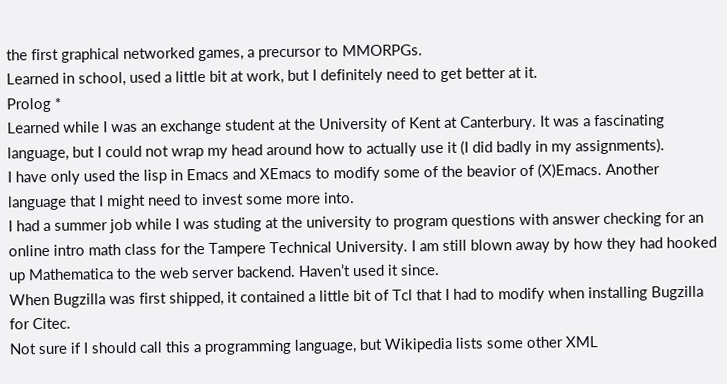the first graphical networked games, a precursor to MMORPGs.
Learned in school, used a little bit at work, but I definitely need to get better at it.
Prolog *
Learned while I was an exchange student at the University of Kent at Canterbury. It was a fascinating language, but I could not wrap my head around how to actually use it (I did badly in my assignments).
I have only used the lisp in Emacs and XEmacs to modify some of the beavior of (X)Emacs. Another language that I might need to invest some more into.
I had a summer job while I was studing at the university to program questions with answer checking for an online intro math class for the Tampere Technical University. I am still blown away by how they had hooked up Mathematica to the web server backend. Haven’t used it since.
When Bugzilla was first shipped, it contained a little bit of Tcl that I had to modify when installing Bugzilla for Citec.
Not sure if I should call this a programming language, but Wikipedia lists some other XML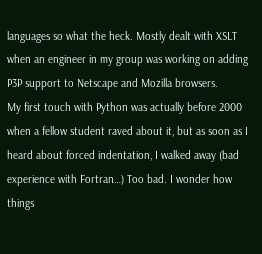languages so what the heck. Mostly dealt with XSLT when an engineer in my group was working on adding P3P support to Netscape and Mozilla browsers.
My first touch with Python was actually before 2000 when a fellow student raved about it, but as soon as I heard about forced indentation, I walked away (bad experience with Fortran…) Too bad. I wonder how things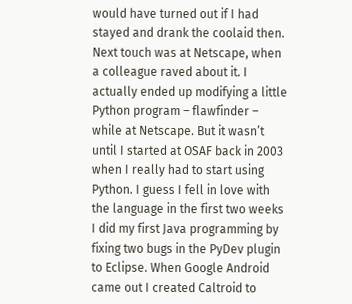would have turned out if I had stayed and drank the coolaid then. Next touch was at Netscape, when a colleague raved about it. I actually ended up modifying a little Python program – flawfinder – while at Netscape. But it wasn’t until I started at OSAF back in 2003 when I really had to start using Python. I guess I fell in love with the language in the first two weeks
I did my first Java programming by fixing two bugs in the PyDev plugin to Eclipse. When Google Android came out I created Caltroid to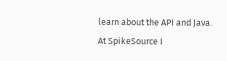learn about the API and Java.
At SpikeSource I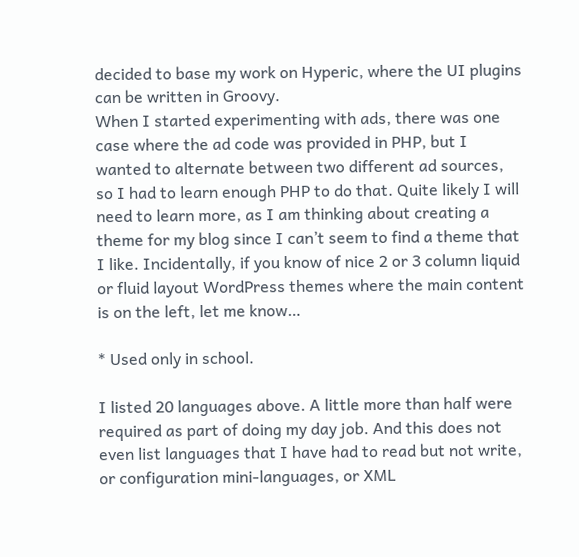decided to base my work on Hyperic, where the UI plugins can be written in Groovy.
When I started experimenting with ads, there was one case where the ad code was provided in PHP, but I wanted to alternate between two different ad sources, so I had to learn enough PHP to do that. Quite likely I will need to learn more, as I am thinking about creating a theme for my blog since I can’t seem to find a theme that I like. Incidentally, if you know of nice 2 or 3 column liquid or fluid layout WordPress themes where the main content is on the left, let me know…

* Used only in school.

I listed 20 languages above. A little more than half were required as part of doing my day job. And this does not even list languages that I have had to read but not write, or configuration mini-languages, or XML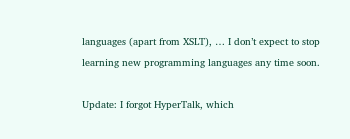languages (apart from XSLT), … I don’t expect to stop learning new programming languages any time soon.

Update: I forgot HyperTalk, which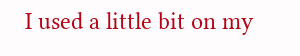I used a little bit on my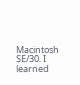Macintosh SE/30. I learned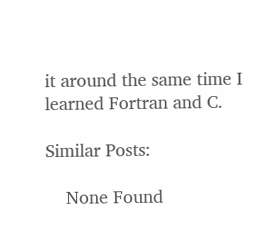it around the same time I learned Fortran and C.

Similar Posts:

    None Found